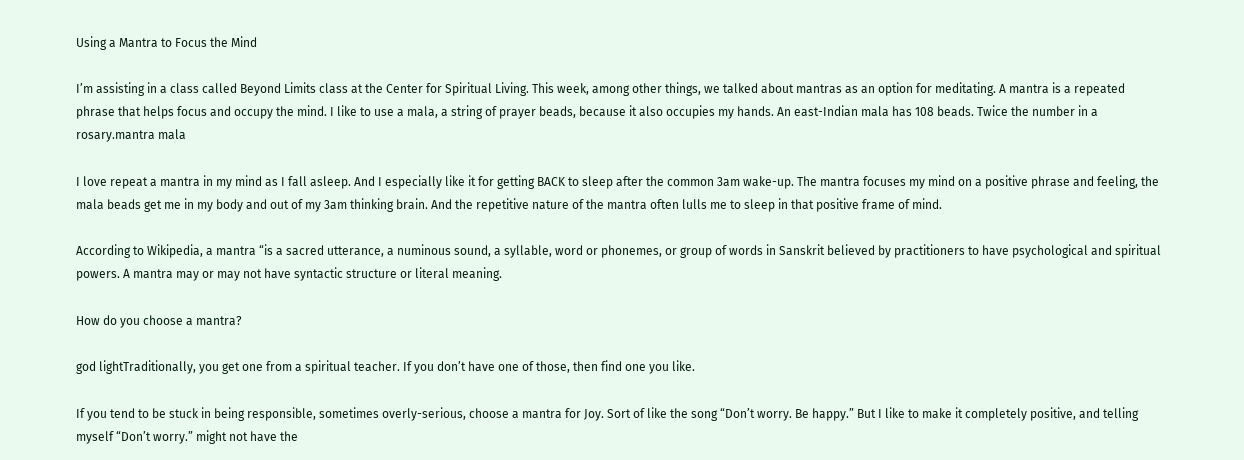Using a Mantra to Focus the Mind

I’m assisting in a class called Beyond Limits class at the Center for Spiritual Living. This week, among other things, we talked about mantras as an option for meditating. A mantra is a repeated phrase that helps focus and occupy the mind. I like to use a mala, a string of prayer beads, because it also occupies my hands. An east-Indian mala has 108 beads. Twice the number in a rosary.mantra mala

I love repeat a mantra in my mind as I fall asleep. And I especially like it for getting BACK to sleep after the common 3am wake-up. The mantra focuses my mind on a positive phrase and feeling, the mala beads get me in my body and out of my 3am thinking brain. And the repetitive nature of the mantra often lulls me to sleep in that positive frame of mind.

According to Wikipedia, a mantra “is a sacred utterance, a numinous sound, a syllable, word or phonemes, or group of words in Sanskrit believed by practitioners to have psychological and spiritual powers. A mantra may or may not have syntactic structure or literal meaning.

How do you choose a mantra?

god lightTraditionally, you get one from a spiritual teacher. If you don’t have one of those, then find one you like.

If you tend to be stuck in being responsible, sometimes overly-serious, choose a mantra for Joy. Sort of like the song “Don’t worry. Be happy.” But I like to make it completely positive, and telling myself “Don’t worry.” might not have the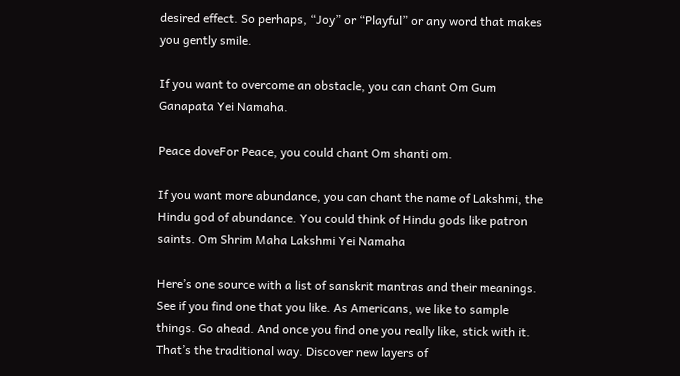desired effect. So perhaps, “Joy” or “Playful” or any word that makes you gently smile.

If you want to overcome an obstacle, you can chant Om Gum Ganapata Yei Namaha.

Peace doveFor Peace, you could chant Om shanti om.

If you want more abundance, you can chant the name of Lakshmi, the Hindu god of abundance. You could think of Hindu gods like patron saints. Om Shrim Maha Lakshmi Yei Namaha

Here’s one source with a list of sanskrit mantras and their meanings. See if you find one that you like. As Americans, we like to sample things. Go ahead. And once you find one you really like, stick with it. That’s the traditional way. Discover new layers of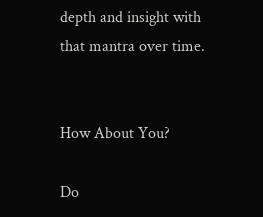depth and insight with that mantra over time.


How About You?

Do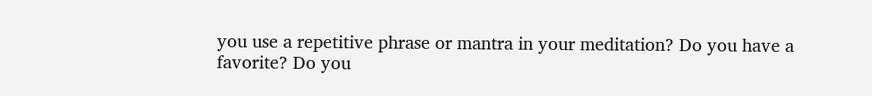you use a repetitive phrase or mantra in your meditation? Do you have a favorite? Do you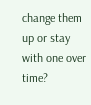change them up or stay with one over time?